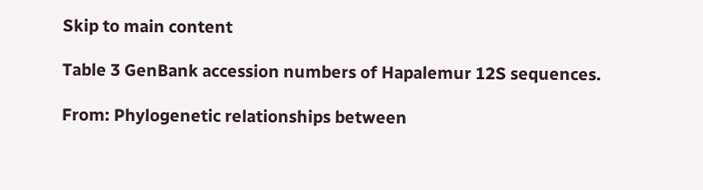Skip to main content

Table 3 GenBank accession numbers of Hapalemur 12S sequences.

From: Phylogenetic relationships between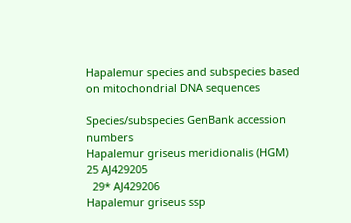Hapalemur species and subspecies based on mitochondrial DNA sequences

Species/subspecies GenBank accession numbers
Hapalemur griseus meridionalis (HGM) 25 AJ429205
  29* AJ429206
Hapalemur griseus ssp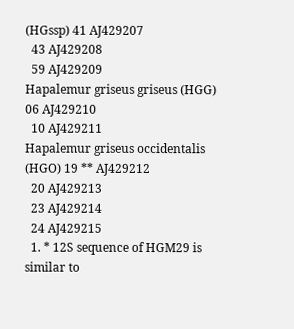(HGssp) 41 AJ429207
  43 AJ429208
  59 AJ429209
Hapalemur griseus griseus (HGG) 06 AJ429210
  10 AJ429211
Hapalemur griseus occidentalis (HGO) 19 ** AJ429212
  20 AJ429213
  23 AJ429214
  24 AJ429215
  1. * 12S sequence of HGM29 is similar to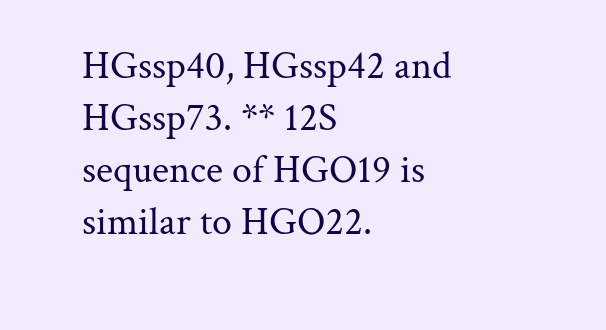HGssp40, HGssp42 and HGssp73. ** 12S sequence of HGO19 is similar to HGO22.